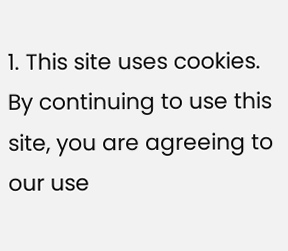1. This site uses cookies. By continuing to use this site, you are agreeing to our use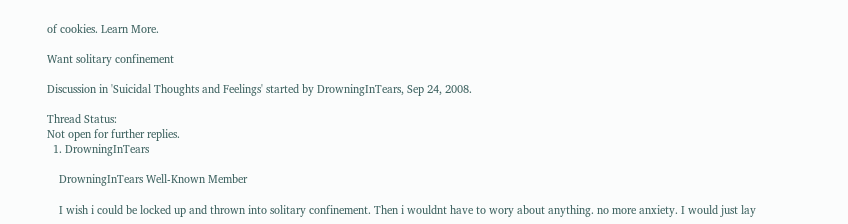of cookies. Learn More.

Want solitary confinement

Discussion in 'Suicidal Thoughts and Feelings' started by DrowningInTears, Sep 24, 2008.

Thread Status:
Not open for further replies.
  1. DrowningInTears

    DrowningInTears Well-Known Member

    I wish i could be locked up and thrown into solitary confinement. Then i wouldnt have to wory about anything. no more anxiety. I would just lay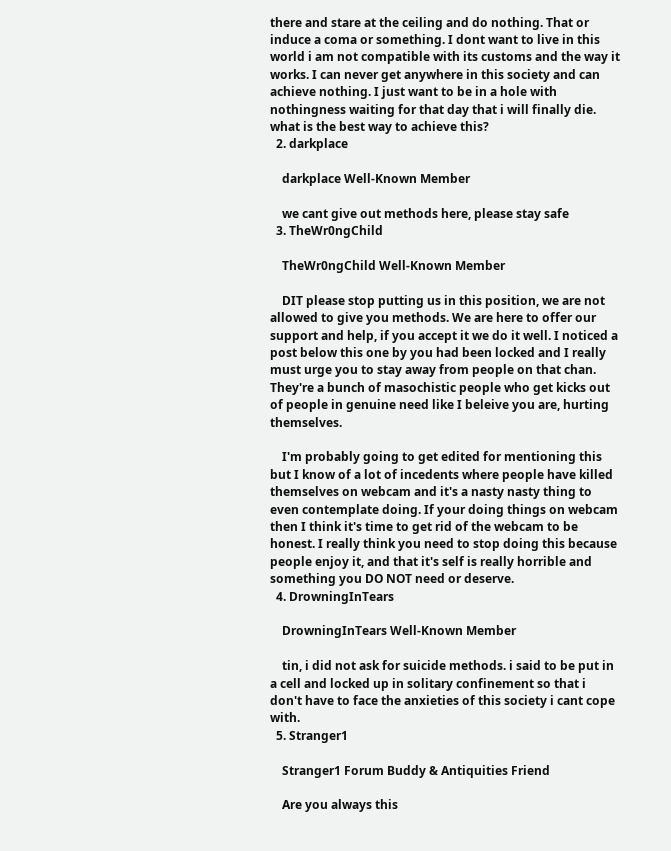there and stare at the ceiling and do nothing. That or induce a coma or something. I dont want to live in this world i am not compatible with its customs and the way it works. I can never get anywhere in this society and can achieve nothing. I just want to be in a hole with nothingness waiting for that day that i will finally die. what is the best way to achieve this?
  2. darkplace

    darkplace Well-Known Member

    we cant give out methods here, please stay safe
  3. TheWr0ngChild

    TheWr0ngChild Well-Known Member

    DIT please stop putting us in this position, we are not allowed to give you methods. We are here to offer our support and help, if you accept it we do it well. I noticed a post below this one by you had been locked and I really must urge you to stay away from people on that chan. They're a bunch of masochistic people who get kicks out of people in genuine need like I beleive you are, hurting themselves.

    I'm probably going to get edited for mentioning this but I know of a lot of incedents where people have killed themselves on webcam and it's a nasty nasty thing to even contemplate doing. If your doing things on webcam then I think it's time to get rid of the webcam to be honest. I really think you need to stop doing this because people enjoy it, and that it's self is really horrible and something you DO NOT need or deserve.
  4. DrowningInTears

    DrowningInTears Well-Known Member

    tin, i did not ask for suicide methods. i said to be put in a cell and locked up in solitary confinement so that i don't have to face the anxieties of this society i cant cope with.
  5. Stranger1

    Stranger1 Forum Buddy & Antiquities Friend

    Are you always this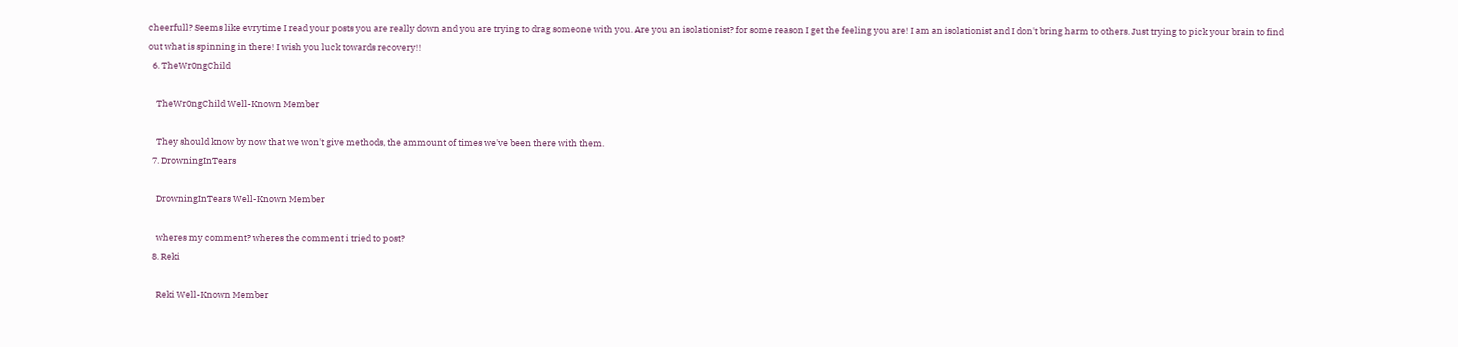cheerfull? Seems like evrytime I read your posts you are really down and you are trying to drag someone with you. Are you an isolationist? for some reason I get the feeling you are! I am an isolationist and I don't bring harm to others. Just trying to pick your brain to find out what is spinning in there! I wish you luck towards recovery!!
  6. TheWr0ngChild

    TheWr0ngChild Well-Known Member

    They should know by now that we won't give methods, the ammount of times we've been there with them.
  7. DrowningInTears

    DrowningInTears Well-Known Member

    wheres my comment? wheres the comment i tried to post?
  8. Reki

    Reki Well-Known Member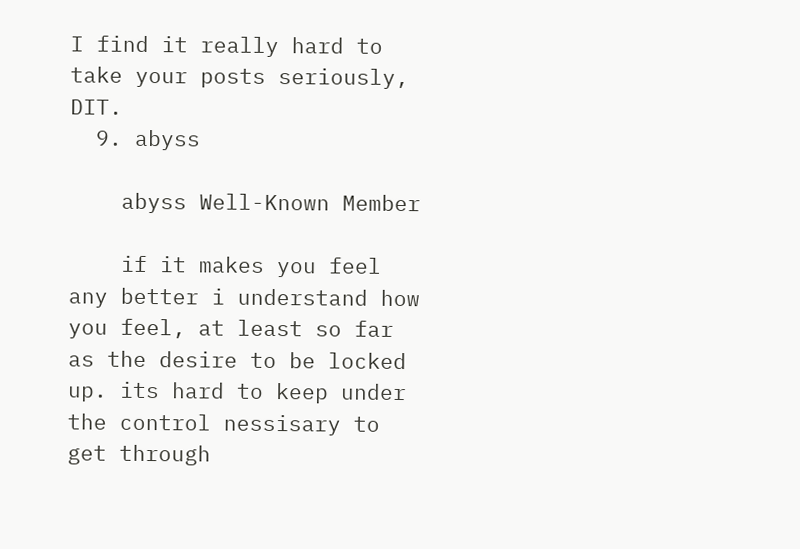I find it really hard to take your posts seriously, DIT.
  9. abyss

    abyss Well-Known Member

    if it makes you feel any better i understand how you feel, at least so far as the desire to be locked up. its hard to keep under the control nessisary to get through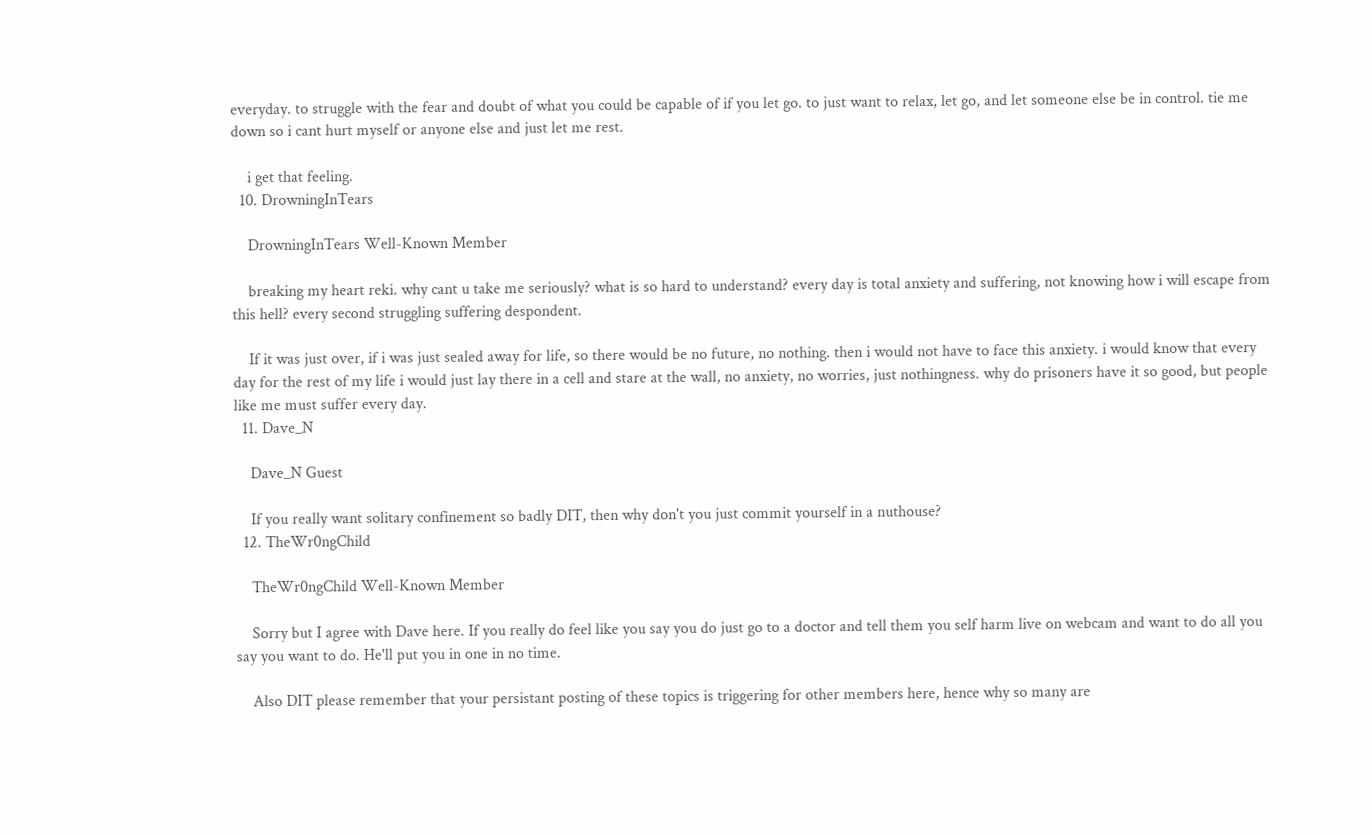everyday. to struggle with the fear and doubt of what you could be capable of if you let go. to just want to relax, let go, and let someone else be in control. tie me down so i cant hurt myself or anyone else and just let me rest.

    i get that feeling.
  10. DrowningInTears

    DrowningInTears Well-Known Member

    breaking my heart reki. why cant u take me seriously? what is so hard to understand? every day is total anxiety and suffering, not knowing how i will escape from this hell? every second struggling suffering despondent.

    If it was just over, if i was just sealed away for life, so there would be no future, no nothing. then i would not have to face this anxiety. i would know that every day for the rest of my life i would just lay there in a cell and stare at the wall, no anxiety, no worries, just nothingness. why do prisoners have it so good, but people like me must suffer every day.
  11. Dave_N

    Dave_N Guest

    If you really want solitary confinement so badly DIT, then why don't you just commit yourself in a nuthouse?
  12. TheWr0ngChild

    TheWr0ngChild Well-Known Member

    Sorry but I agree with Dave here. If you really do feel like you say you do just go to a doctor and tell them you self harm live on webcam and want to do all you say you want to do. He'll put you in one in no time.

    Also DIT please remember that your persistant posting of these topics is triggering for other members here, hence why so many are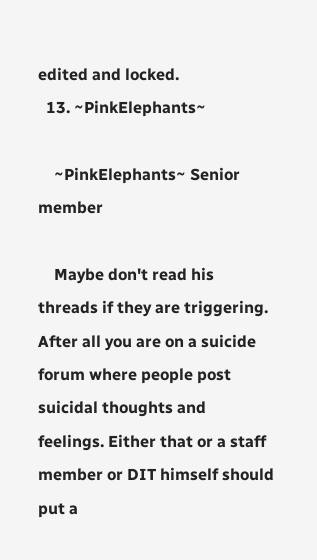edited and locked.
  13. ~PinkElephants~

    ~PinkElephants~ Senior member

    Maybe don't read his threads if they are triggering. After all you are on a suicide forum where people post suicidal thoughts and feelings. Either that or a staff member or DIT himself should put a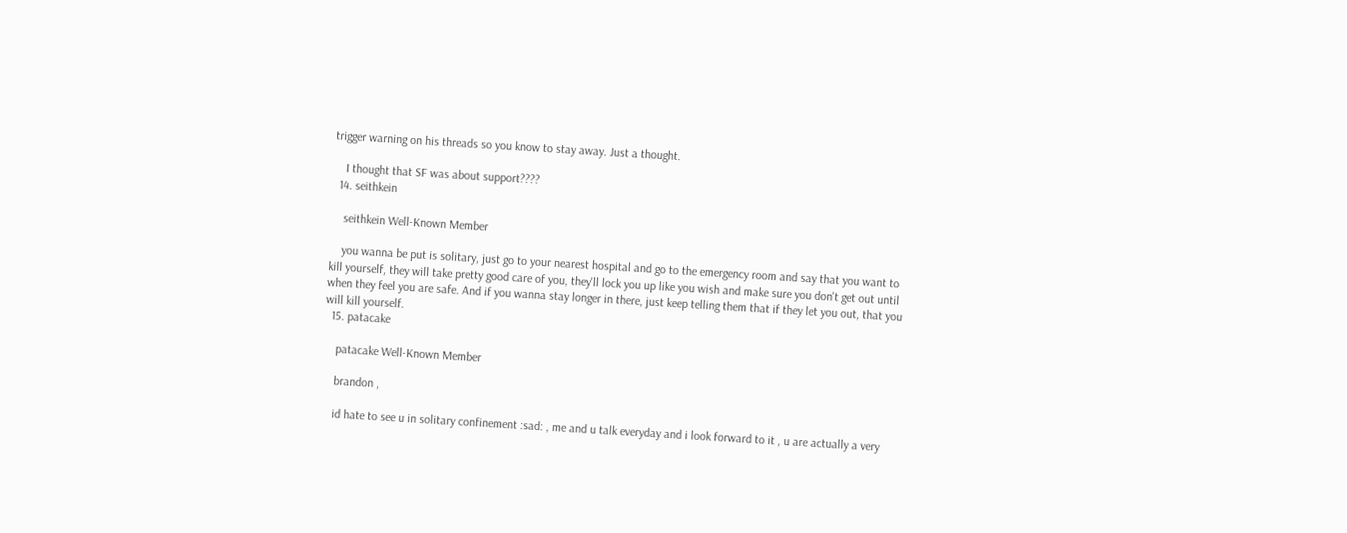trigger warning on his threads so you know to stay away. Just a thought.

    I thought that SF was about support????
  14. seithkein

    seithkein Well-Known Member

    you wanna be put is solitary, just go to your nearest hospital and go to the emergency room and say that you want to kill yourself, they will take pretty good care of you, they'll lock you up like you wish and make sure you don't get out until when they feel you are safe. And if you wanna stay longer in there, just keep telling them that if they let you out, that you will kill yourself.
  15. patacake

    patacake Well-Known Member

    brandon ,

    id hate to see u in solitary confinement :sad: , me and u talk everyday and i look forward to it , u are actually a very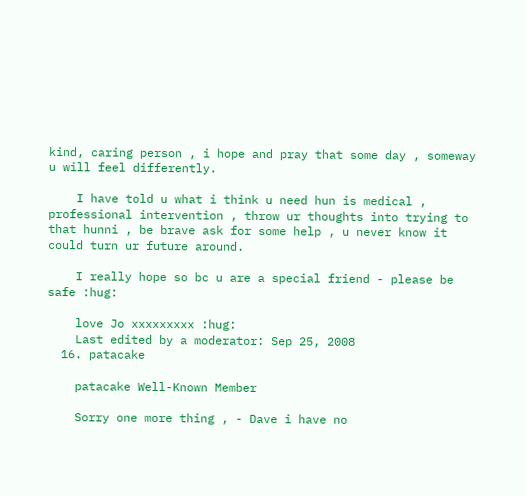kind, caring person , i hope and pray that some day , someway u will feel differently.

    I have told u what i think u need hun is medical , professional intervention , throw ur thoughts into trying to that hunni , be brave ask for some help , u never know it could turn ur future around.

    I really hope so bc u are a special friend - please be safe :hug:

    love Jo xxxxxxxxx :hug:
    Last edited by a moderator: Sep 25, 2008
  16. patacake

    patacake Well-Known Member

    Sorry one more thing , - Dave i have no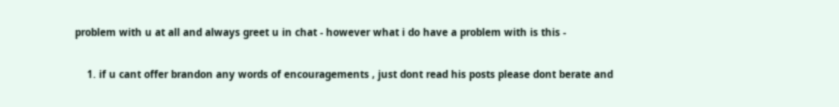problem with u at all and always greet u in chat - however what i do have a problem with is this -

    1. if u cant offer brandon any words of encouragements , just dont read his posts please dont berate and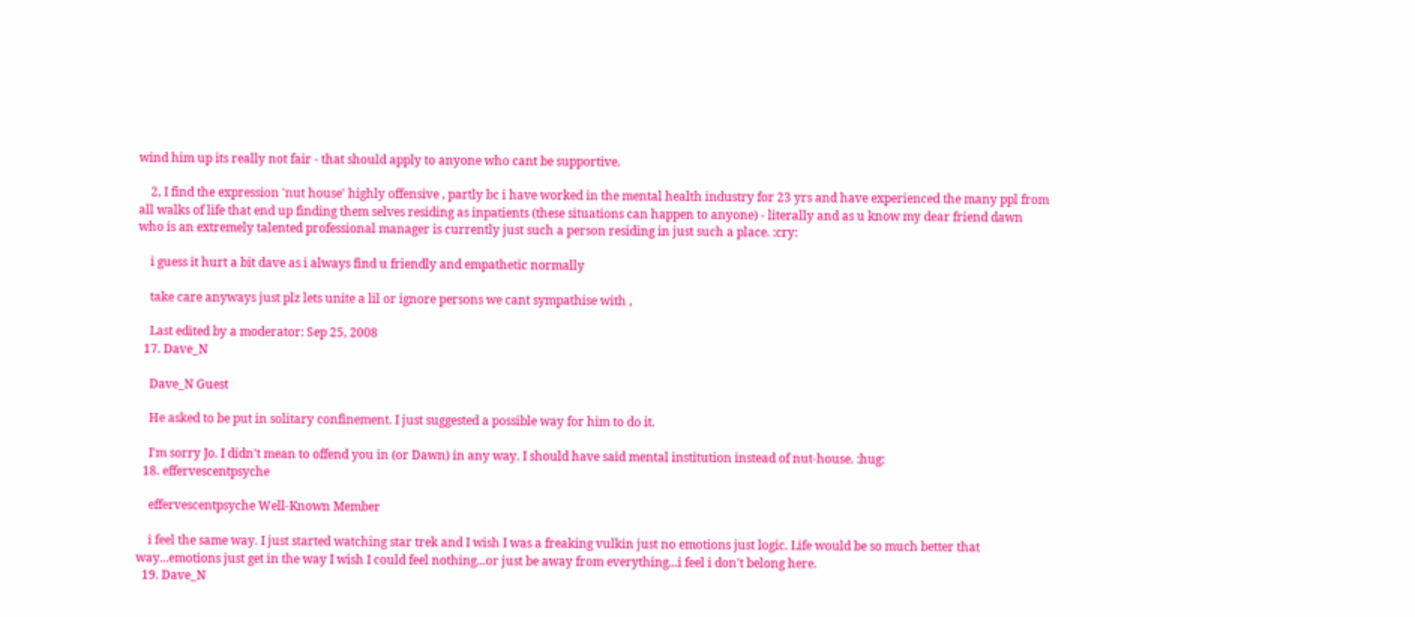wind him up its really not fair - that should apply to anyone who cant be supportive.

    2, I find the expression 'nut house' highly offensive , partly bc i have worked in the mental health industry for 23 yrs and have experienced the many ppl from all walks of life that end up finding them selves residing as inpatients (these situations can happen to anyone) - literally and as u know my dear friend dawn who is an extremely talented professional manager is currently just such a person residing in just such a place. :cry:

    i guess it hurt a bit dave as i always find u friendly and empathetic normally

    take care anyways just plz lets unite a lil or ignore persons we cant sympathise with ,

    Last edited by a moderator: Sep 25, 2008
  17. Dave_N

    Dave_N Guest

    He asked to be put in solitary confinement. I just suggested a possible way for him to do it.

    I'm sorry Jo. I didn't mean to offend you in (or Dawn) in any way. I should have said mental institution instead of nut-house. :hug:
  18. effervescentpsyche

    effervescentpsyche Well-Known Member

    i feel the same way. I just started watching star trek and I wish I was a freaking vulkin just no emotions just logic. Life would be so much better that way...emotions just get in the way I wish I could feel nothing...or just be away from everything...i feel i don't belong here.
  19. Dave_N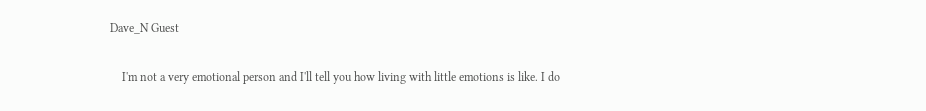Dave_N Guest

    I'm not a very emotional person and I'll tell you how living with little emotions is like. I do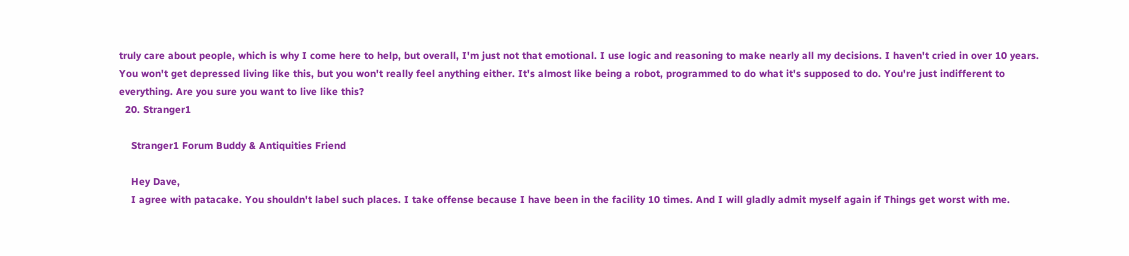truly care about people, which is why I come here to help, but overall, I'm just not that emotional. I use logic and reasoning to make nearly all my decisions. I haven't cried in over 10 years. You won't get depressed living like this, but you won't really feel anything either. It's almost like being a robot, programmed to do what it's supposed to do. You're just indifferent to everything. Are you sure you want to live like this?
  20. Stranger1

    Stranger1 Forum Buddy & Antiquities Friend

    Hey Dave,
    I agree with patacake. You shouldn't label such places. I take offense because I have been in the facility 10 times. And I will gladly admit myself again if Things get worst with me.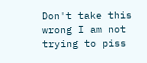Don't take this wrong I am not trying to piss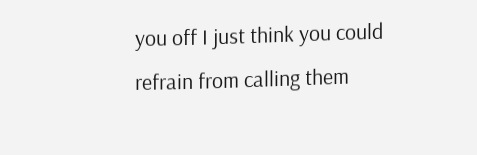you off I just think you could refrain from calling them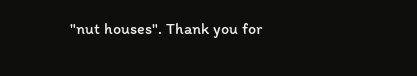"nut houses". Thank you for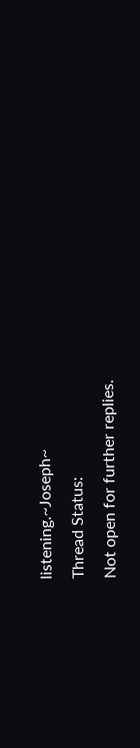listening.~Joseph~
Thread Status:
Not open for further replies.